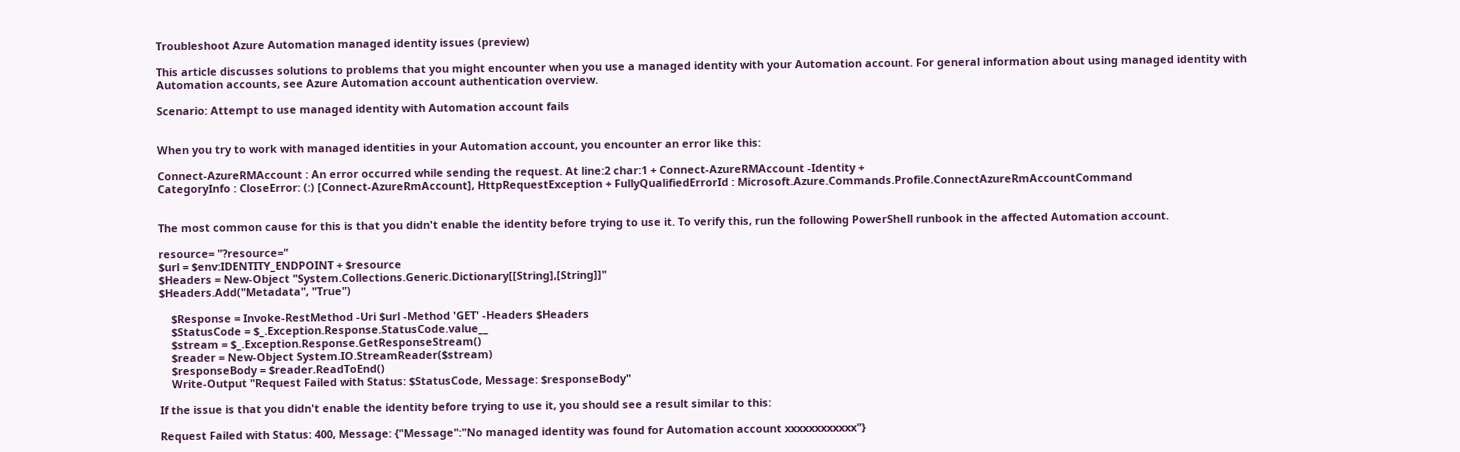Troubleshoot Azure Automation managed identity issues (preview)

This article discusses solutions to problems that you might encounter when you use a managed identity with your Automation account. For general information about using managed identity with Automation accounts, see Azure Automation account authentication overview.

Scenario: Attempt to use managed identity with Automation account fails


When you try to work with managed identities in your Automation account, you encounter an error like this:

Connect-AzureRMAccount : An error occurred while sending the request. At line:2 char:1 + Connect-AzureRMAccount -Identity +
CategoryInfo : CloseError: (:) [Connect-AzureRmAccount], HttpRequestException + FullyQualifiedErrorId : Microsoft.Azure.Commands.Profile.ConnectAzureRmAccountCommand


The most common cause for this is that you didn't enable the identity before trying to use it. To verify this, run the following PowerShell runbook in the affected Automation account.

resource= "?resource="
$url = $env:IDENTITY_ENDPOINT + $resource
$Headers = New-Object "System.Collections.Generic.Dictionary[[String],[String]]"
$Headers.Add("Metadata", "True")

    $Response = Invoke-RestMethod -Uri $url -Method 'GET' -Headers $Headers
    $StatusCode = $_.Exception.Response.StatusCode.value__
    $stream = $_.Exception.Response.GetResponseStream()
    $reader = New-Object System.IO.StreamReader($stream)
    $responseBody = $reader.ReadToEnd()
    Write-Output "Request Failed with Status: $StatusCode, Message: $responseBody"

If the issue is that you didn't enable the identity before trying to use it, you should see a result similar to this:

Request Failed with Status: 400, Message: {"Message":"No managed identity was found for Automation account xxxxxxxxxxxx"}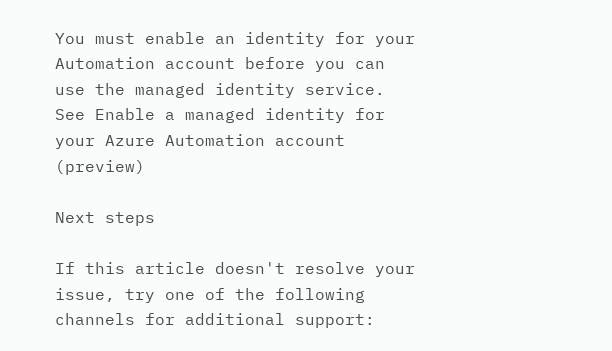You must enable an identity for your Automation account before you can use the managed identity service. See Enable a managed identity for your Azure Automation account (preview)

Next steps

If this article doesn't resolve your issue, try one of the following channels for additional support: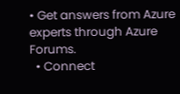• Get answers from Azure experts through Azure Forums.
  • Connect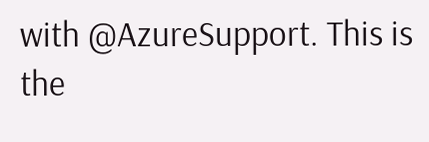with @AzureSupport. This is the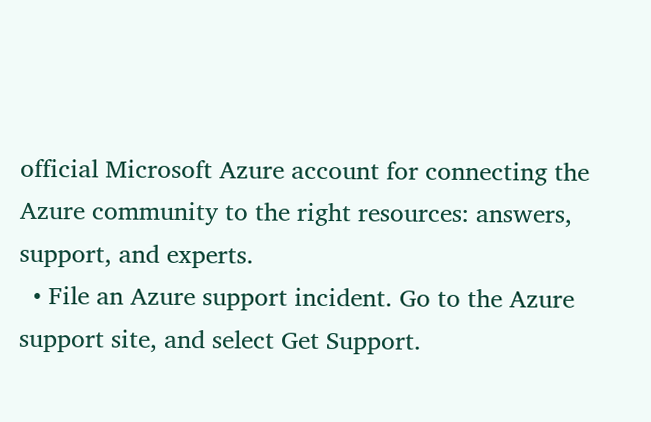official Microsoft Azure account for connecting the Azure community to the right resources: answers, support, and experts.
  • File an Azure support incident. Go to the Azure support site, and select Get Support.